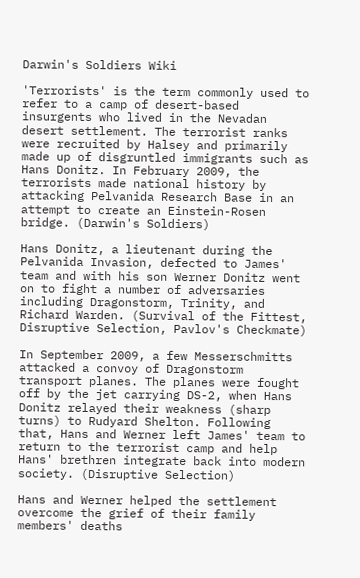Darwin's Soldiers Wiki

'Terrorists' is the term commonly used to refer to a camp of desert-based insurgents who lived in the Nevadan desert settlement. The terrorist ranks were recruited by Halsey and primarily made up of disgruntled immigrants such as Hans Donitz. In February 2009, the terrorists made national history by attacking Pelvanida Research Base in an attempt to create an Einstein-Rosen bridge. (Darwin's Soldiers)

Hans Donitz, a lieutenant during the Pelvanida Invasion, defected to James' team and with his son Werner Donitz went on to fight a number of adversaries including Dragonstorm, Trinity, and Richard Warden. (Survival of the Fittest, Disruptive Selection, Pavlov's Checkmate)

In September 2009, a few Messerschmitts attacked a convoy of Dragonstorm transport planes. The planes were fought off by the jet carrying DS-2, when Hans Donitz relayed their weakness (sharp turns) to Rudyard Shelton. Following that, Hans and Werner left James' team to return to the terrorist camp and help Hans' brethren integrate back into modern society. (Disruptive Selection)

Hans and Werner helped the settlement overcome the grief of their family members' deaths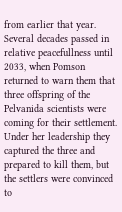from earlier that year. Several decades passed in relative peacefullness until 2033, when Pomson returned to warn them that three offspring of the Pelvanida scientists were coming for their settlement. Under her leadership they captured the three and prepared to kill them, but the settlers were convinced to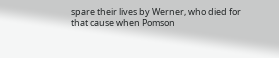spare their lives by Werner, who died for that cause when Pomson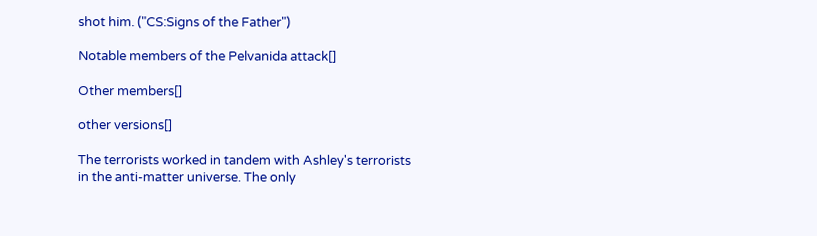shot him. ("CS:Signs of the Father")

Notable members of the Pelvanida attack[]

Other members[]

other versions[]

The terrorists worked in tandem with Ashley's terrorists in the anti-matter universe. The only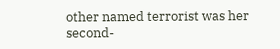other named terrorist was her second-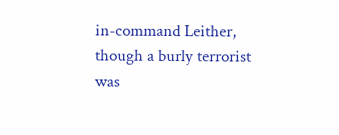in-command Leither, though a burly terrorist was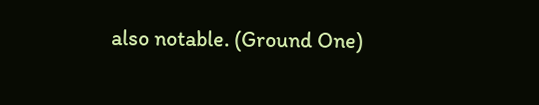also notable. (Ground One)